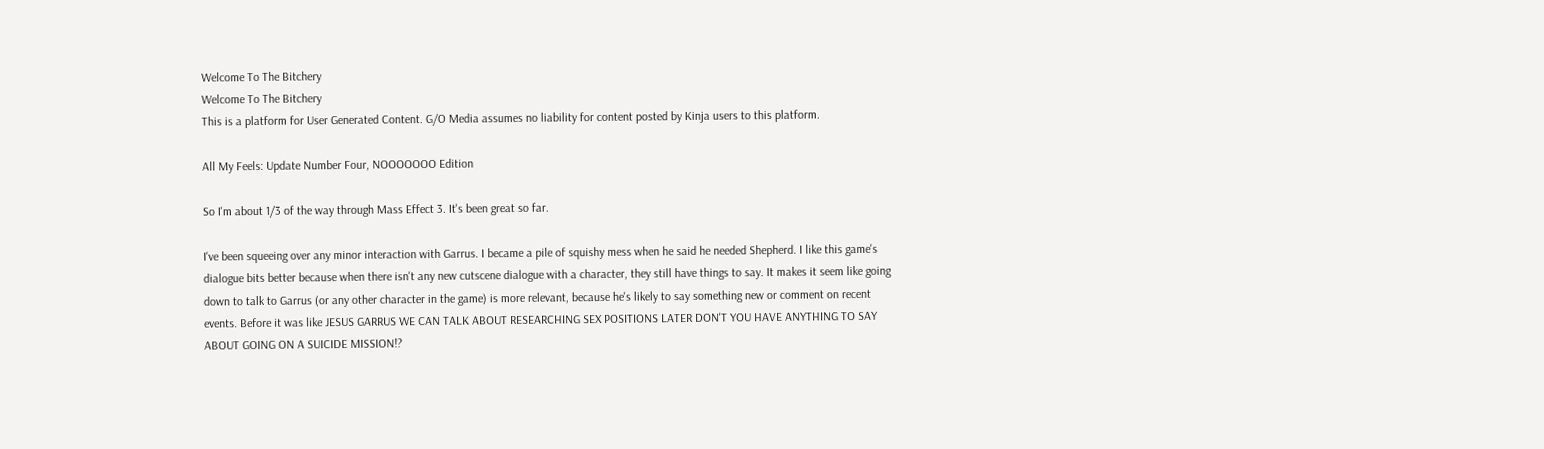Welcome To The Bitchery
Welcome To The Bitchery
This is a platform for User Generated Content. G/O Media assumes no liability for content posted by Kinja users to this platform.

All My Feels: Update Number Four, NOOOOOOO Edition

So I'm about 1/3 of the way through Mass Effect 3. It's been great so far.

I've been squeeing over any minor interaction with Garrus. I became a pile of squishy mess when he said he needed Shepherd. I like this game's dialogue bits better because when there isn't any new cutscene dialogue with a character, they still have things to say. It makes it seem like going down to talk to Garrus (or any other character in the game) is more relevant, because he's likely to say something new or comment on recent events. Before it was like JESUS GARRUS WE CAN TALK ABOUT RESEARCHING SEX POSITIONS LATER DON'T YOU HAVE ANYTHING TO SAY ABOUT GOING ON A SUICIDE MISSION!?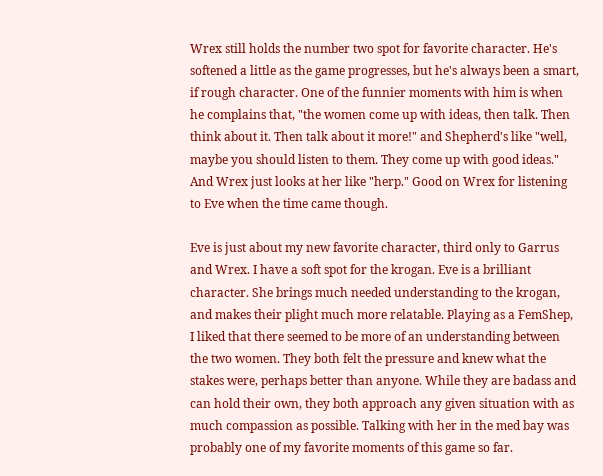Wrex still holds the number two spot for favorite character. He's softened a little as the game progresses, but he's always been a smart, if rough character. One of the funnier moments with him is when he complains that, "the women come up with ideas, then talk. Then think about it. Then talk about it more!" and Shepherd's like "well, maybe you should listen to them. They come up with good ideas." And Wrex just looks at her like "herp." Good on Wrex for listening to Eve when the time came though.

Eve is just about my new favorite character, third only to Garrus and Wrex. I have a soft spot for the krogan. Eve is a brilliant character. She brings much needed understanding to the krogan, and makes their plight much more relatable. Playing as a FemShep, I liked that there seemed to be more of an understanding between the two women. They both felt the pressure and knew what the stakes were, perhaps better than anyone. While they are badass and can hold their own, they both approach any given situation with as much compassion as possible. Talking with her in the med bay was probably one of my favorite moments of this game so far.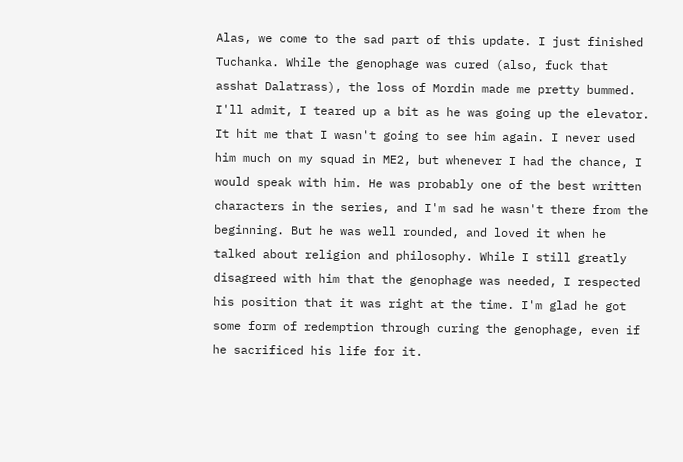Alas, we come to the sad part of this update. I just finished Tuchanka. While the genophage was cured (also, fuck that asshat Dalatrass), the loss of Mordin made me pretty bummed. I'll admit, I teared up a bit as he was going up the elevator. It hit me that I wasn't going to see him again. I never used him much on my squad in ME2, but whenever I had the chance, I would speak with him. He was probably one of the best written characters in the series, and I'm sad he wasn't there from the beginning. But he was well rounded, and loved it when he talked about religion and philosophy. While I still greatly disagreed with him that the genophage was needed, I respected his position that it was right at the time. I'm glad he got some form of redemption through curing the genophage, even if he sacrificed his life for it.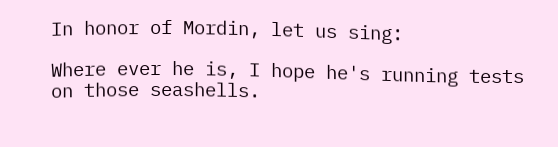In honor of Mordin, let us sing:

Where ever he is, I hope he's running tests on those seashells.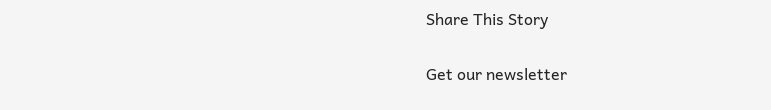Share This Story

Get our newsletter